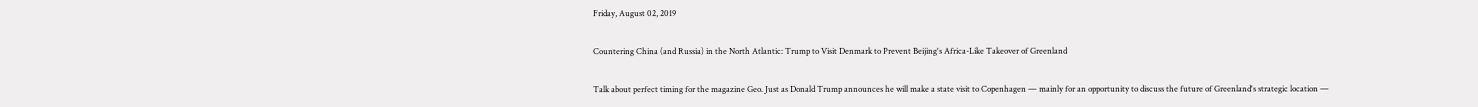Friday, August 02, 2019

Countering China (and Russia) in the North Atlantic: Trump to Visit Denmark to Prevent Beijing's Africa-Like Takeover of Greenland

Talk about perfect timing for the magazine Geo. Just as Donald Trump announces he will make a state visit to Copenhagen — mainly for an opportunity to discuss the future of Greenland's strategic location —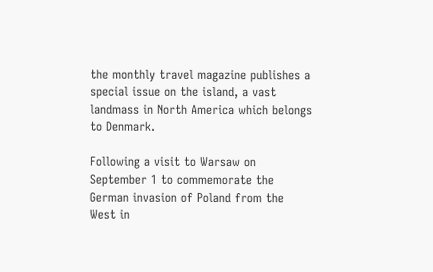the monthly travel magazine publishes a special issue on the island, a vast landmass in North America which belongs to Denmark.

Following a visit to Warsaw on September 1 to commemorate the German invasion of Poland from the West in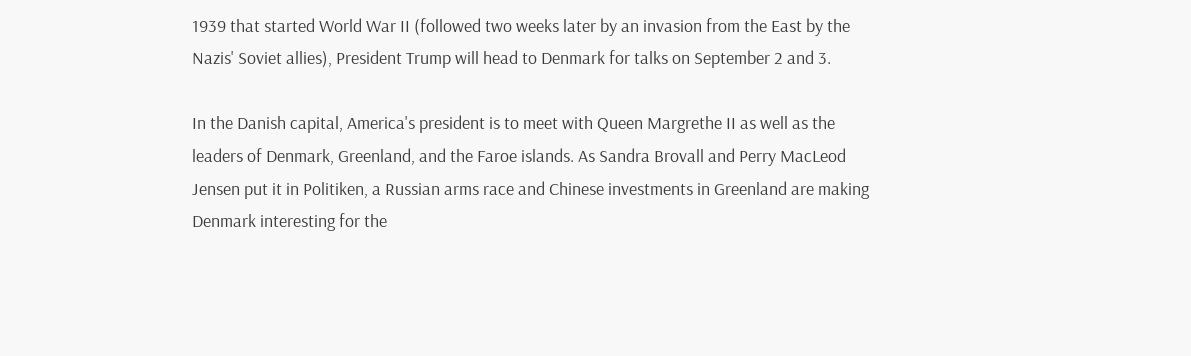1939 that started World War II (followed two weeks later by an invasion from the East by the Nazis' Soviet allies), President Trump will head to Denmark for talks on September 2 and 3.

In the Danish capital, America's president is to meet with Queen Margrethe II as well as the leaders of Denmark, Greenland, and the Faroe islands. As Sandra Brovall and Perry MacLeod Jensen put it in Politiken, a Russian arms race and Chinese investments in Greenland are making Denmark interesting for the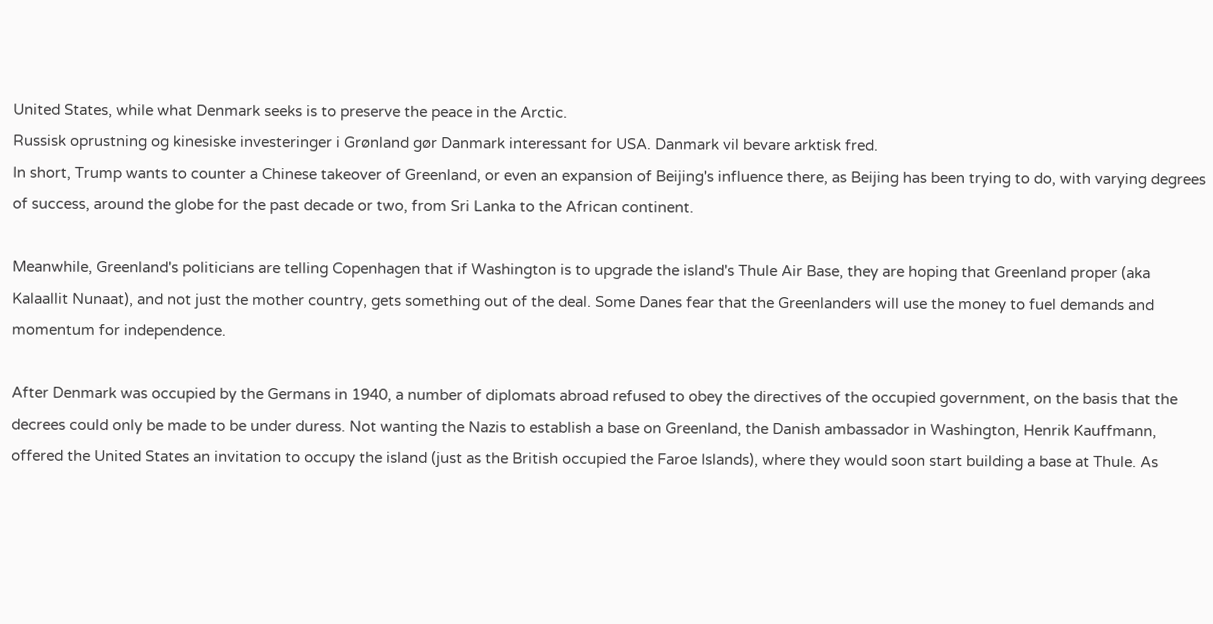United States, while what Denmark seeks is to preserve the peace in the Arctic.
Russisk oprustning og kinesiske investeringer i Grønland gør Danmark interessant for USA. Danmark vil bevare arktisk fred.
In short, Trump wants to counter a Chinese takeover of Greenland, or even an expansion of Beijing's influence there, as Beijing has been trying to do, with varying degrees of success, around the globe for the past decade or two, from Sri Lanka to the African continent.

Meanwhile, Greenland's politicians are telling Copenhagen that if Washington is to upgrade the island's Thule Air Base, they are hoping that Greenland proper (aka Kalaallit Nunaat), and not just the mother country, gets something out of the deal. Some Danes fear that the Greenlanders will use the money to fuel demands and momentum for independence.

After Denmark was occupied by the Germans in 1940, a number of diplomats abroad refused to obey the directives of the occupied government, on the basis that the decrees could only be made to be under duress. Not wanting the Nazis to establish a base on Greenland, the Danish ambassador in Washington, Henrik Kauffmann, offered the United States an invitation to occupy the island (just as the British occupied the Faroe Islands), where they would soon start building a base at Thule. As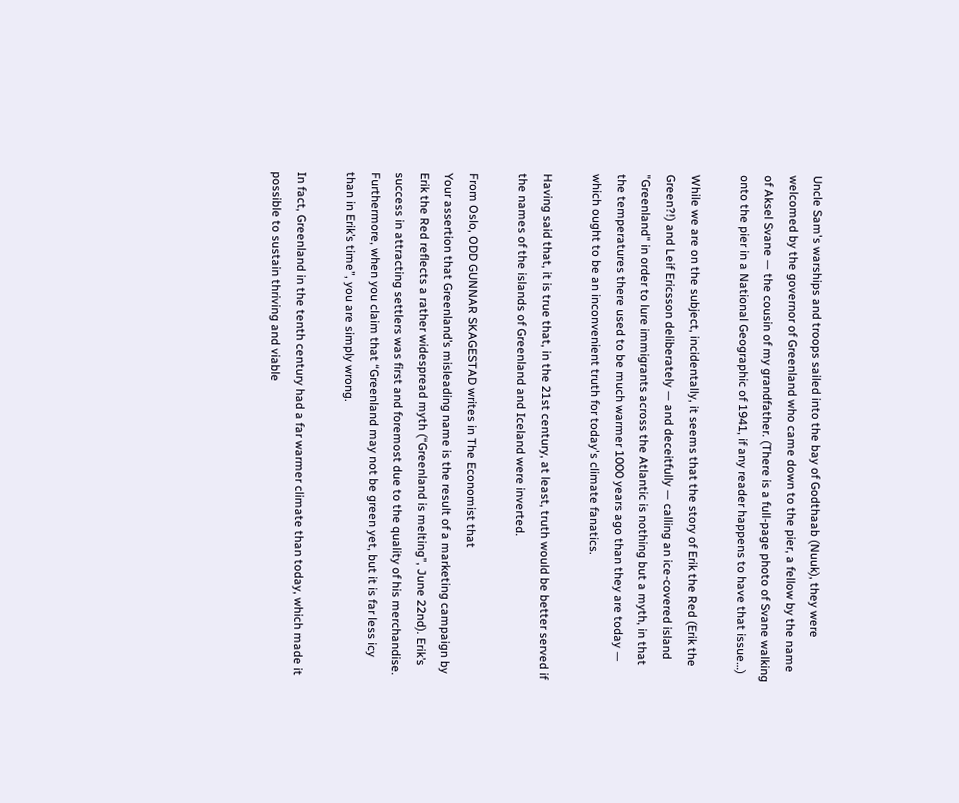Uncle Sam's warships and troops sailed into the bay of Godthaab (Nuuk), they were welcomed by the governor of Greenland who came down to the pier, a fellow by the name of Aksel Svane — the cousin of my grandfather. (There is a full-page photo of Svane walking onto the pier in a National Geographic of 1941, if any reader happens to have that issue…)

While we are on the subject, incidentally, it seems that the story of Erik the Red (Erik the Green?!) and Leif Ericsson deliberately — and deceitfully — calling an ice-covered island "Greenland" in order to lure immigrants across the Atlantic is nothing but a myth, in that the temperatures there used to be much warmer 1000 years ago than they are today — which ought to be an inconvenient truth for today's climate fanatics.

Having said that, it is true that, in the 21st century, at least, truth would be better served if the names of the islands of Greenland and Iceland were inverted.

From Oslo, ODD GUNNAR SKAGESTAD writes in The Economist that
Your assertion that Greenland’s misleading name is the result of a marketing campaign by Erik the Red reflects a rather widespread myth (“Greenland is melting”, June 22nd). Erik’s success in attracting settlers was first and foremost due to the quality of his merchandise. Furthermore, when you claim that “Greenland may not be green yet, but it is far less icy than in Erik’s time”, you are simply wrong.

In fact, Greenland in the tenth century had a far warmer climate than today, which made it possible to sustain thriving and viable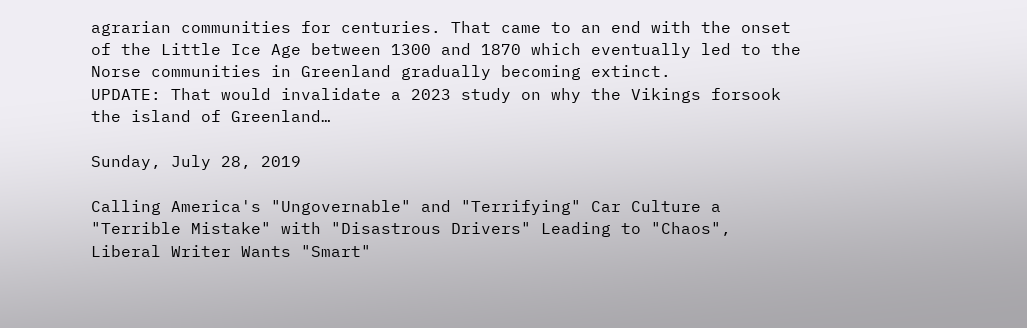agrarian communities for centuries. That came to an end with the onset of the Little Ice Age between 1300 and 1870 which eventually led to the Norse communities in Greenland gradually becoming extinct.
UPDATE: That would invalidate a 2023 study on why the Vikings forsook the island of Greenland…

Sunday, July 28, 2019

Calling America's "Ungovernable" and "Terrifying" Car Culture a "Terrible Mistake" with "Disastrous Drivers" Leading to "Chaos", Liberal Writer Wants "Smart"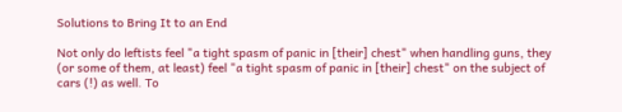Solutions to Bring It to an End

Not only do leftists feel "a tight spasm of panic in [their] chest" when handling guns, they (or some of them, at least) feel "a tight spasm of panic in [their] chest" on the subject of cars (!) as well. To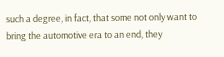such a degree, in fact, that some not only want to bring the automotive era to an end, they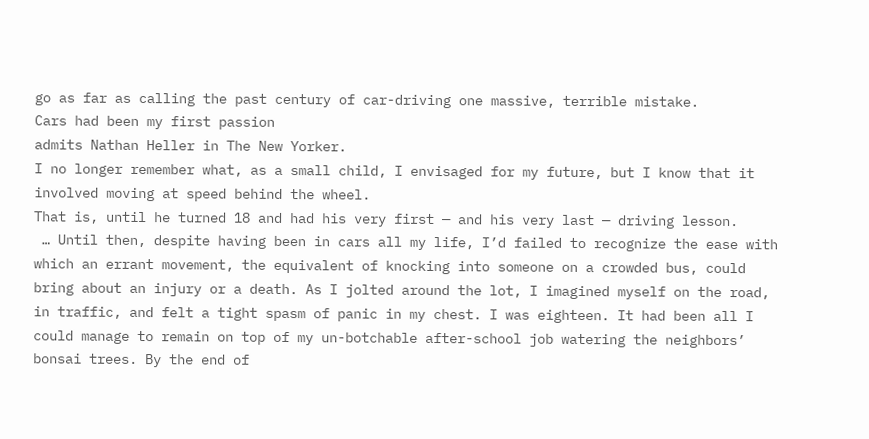go as far as calling the past century of car-driving one massive, terrible mistake.
Cars had been my first passion
admits Nathan Heller in The New Yorker.
I no longer remember what, as a small child, I envisaged for my future, but I know that it involved moving at speed behind the wheel.
That is, until he turned 18 and had his very first — and his very last — driving lesson.
 … Until then, despite having been in cars all my life, I’d failed to recognize the ease with which an errant movement, the equivalent of knocking into someone on a crowded bus, could bring about an injury or a death. As I jolted around the lot, I imagined myself on the road, in traffic, and felt a tight spasm of panic in my chest. I was eighteen. It had been all I could manage to remain on top of my un-botchable after-school job watering the neighbors’ bonsai trees. By the end of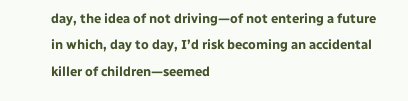day, the idea of not driving—of not entering a future in which, day to day, I’d risk becoming an accidental killer of children—seemed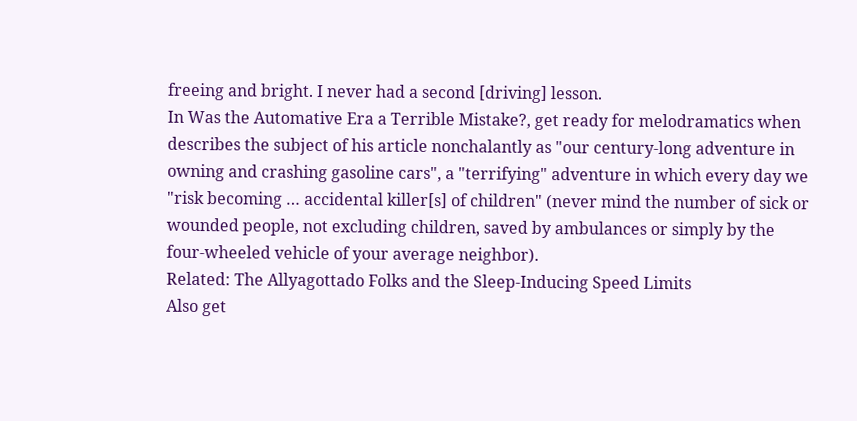freeing and bright. I never had a second [driving] lesson.
In Was the Automative Era a Terrible Mistake?, get ready for melodramatics when describes the subject of his article nonchalantly as "our century-long adventure in owning and crashing gasoline cars", a "terrifying" adventure in which every day we "risk becoming … accidental killer[s] of children" (never mind the number of sick or wounded people, not excluding children, saved by ambulances or simply by the four-wheeled vehicle of your average neighbor).
Related: The Allyagottado Folks and the Sleep-Inducing Speed Limits
Also get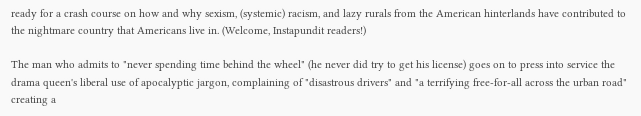ready for a crash course on how and why sexism, (systemic) racism, and lazy rurals from the American hinterlands have contributed to the nightmare country that Americans live in. (Welcome, Instapundit readers!)

The man who admits to "never spending time behind the wheel" (he never did try to get his license) goes on to press into service the drama queen's liberal use of apocalyptic jargon, complaining of "disastrous drivers" and "a terrifying free-for-all across the urban road" creating a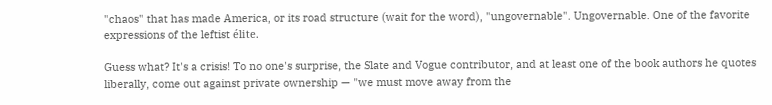"chaos" that has made America, or its road structure (wait for the word), "ungovernable". Ungovernable. One of the favorite expressions of the leftist élite.

Guess what? It's a crisis! To no one's surprise, the Slate and Vogue contributor, and at least one of the book authors he quotes liberally, come out against private ownership — "we must move away from the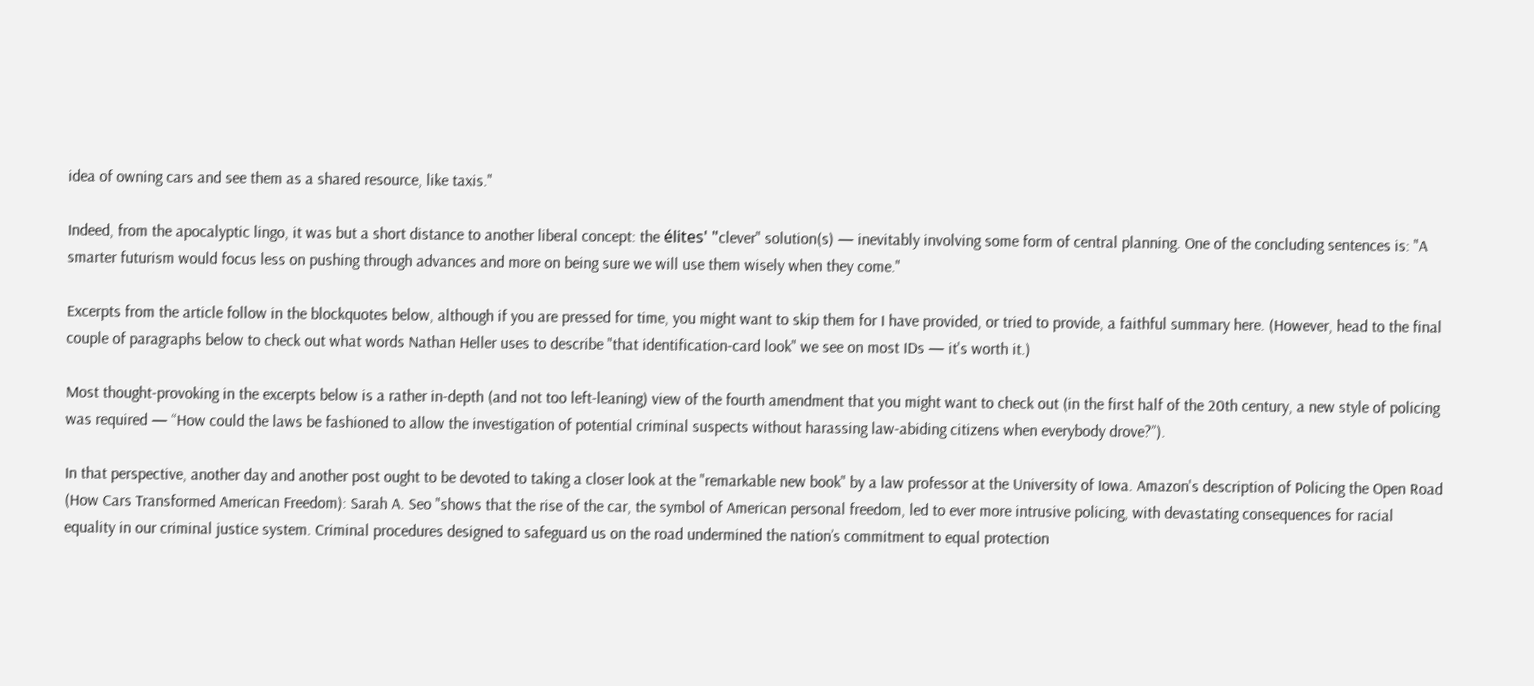idea of owning cars and see them as a shared resource, like taxis."

Indeed, from the apocalyptic lingo, it was but a short distance to another liberal concept: the élites' "clever" solution(s) — inevitably involving some form of central planning. One of the concluding sentences is: "A smarter futurism would focus less on pushing through advances and more on being sure we will use them wisely when they come."

Excerpts from the article follow in the blockquotes below, although if you are pressed for time, you might want to skip them for I have provided, or tried to provide, a faithful summary here. (However, head to the final couple of paragraphs below to check out what words Nathan Heller uses to describe "that identification-card look" we see on most IDs — it's worth it.)

Most thought-provoking in the excerpts below is a rather in-depth (and not too left-leaning) view of the fourth amendment that you might want to check out (in the first half of the 20th century, a new style of policing was required — “How could the laws be fashioned to allow the investigation of potential criminal suspects without harassing law-abiding citizens when everybody drove?”).

In that perspective, another day and another post ought to be devoted to taking a closer look at the "remarkable new book" by a law professor at the University of Iowa. Amazon's description of Policing the Open Road (How Cars Transformed American Freedom): Sarah A. Seo "shows that the rise of the car, the symbol of American personal freedom, led to ever more intrusive policing, with devastating consequences for racial equality in our criminal justice system. Criminal procedures designed to safeguard us on the road undermined the nation’s commitment to equal protection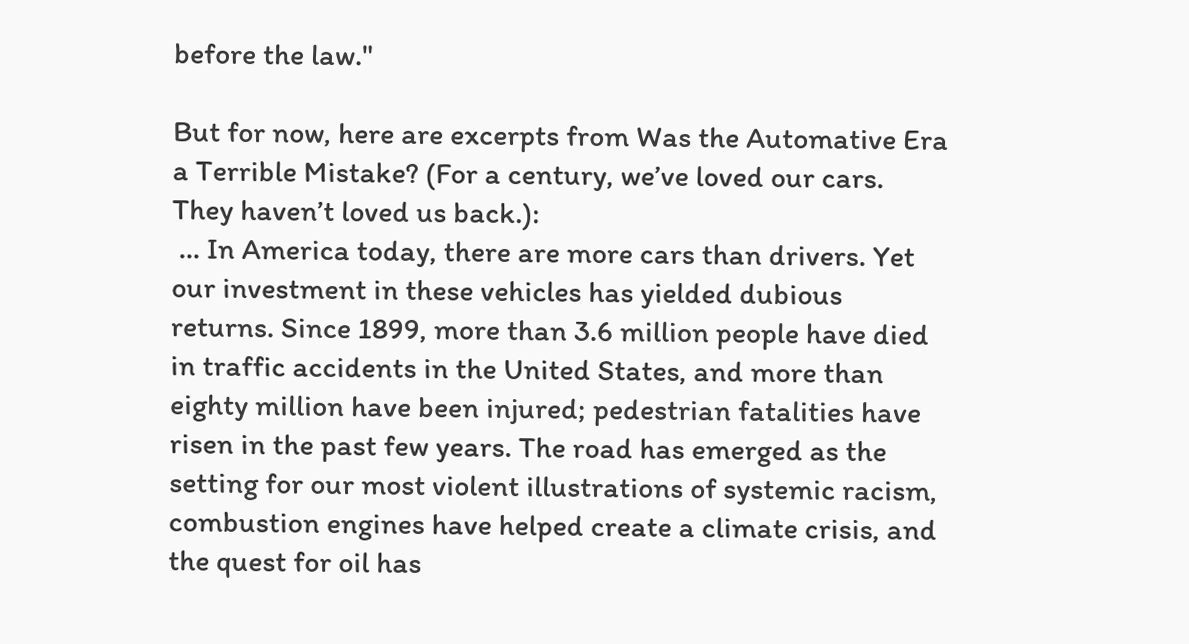before the law."

But for now, here are excerpts from Was the Automative Era a Terrible Mistake? (For a century, we’ve loved our cars. They haven’t loved us back.):
 … In America today, there are more cars than drivers. Yet our investment in these vehicles has yielded dubious returns. Since 1899, more than 3.6 million people have died in traffic accidents in the United States, and more than eighty million have been injured; pedestrian fatalities have risen in the past few years. The road has emerged as the setting for our most violent illustrations of systemic racism, combustion engines have helped create a climate crisis, and the quest for oil has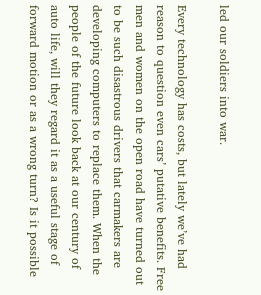led our soldiers into war.

Every technology has costs, but lately we’ve had reason to question even cars’ putative benefits. Free men and women on the open road have turned out to be such disastrous drivers that carmakers are developing computers to replace them. When the people of the future look back at our century of auto life, will they regard it as a useful stage of forward motion or as a wrong turn? Is it possible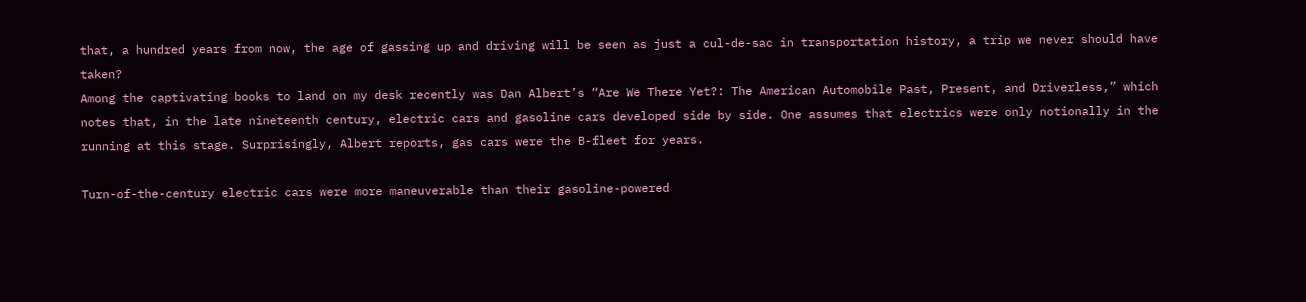that, a hundred years from now, the age of gassing up and driving will be seen as just a cul-de-sac in transportation history, a trip we never should have taken?
Among the captivating books to land on my desk recently was Dan Albert’s “Are We There Yet?: The American Automobile Past, Present, and Driverless,” which notes that, in the late nineteenth century, electric cars and gasoline cars developed side by side. One assumes that electrics were only notionally in the running at this stage. Surprisingly, Albert reports, gas cars were the B-fleet for years.

Turn-of-the-century electric cars were more maneuverable than their gasoline-powered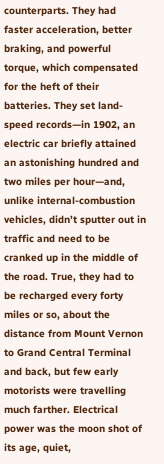counterparts. They had faster acceleration, better braking, and powerful torque, which compensated for the heft of their batteries. They set land-speed records—in 1902, an electric car briefly attained an astonishing hundred and two miles per hour—and, unlike internal-combustion vehicles, didn’t sputter out in traffic and need to be cranked up in the middle of the road. True, they had to be recharged every forty miles or so, about the distance from Mount Vernon to Grand Central Terminal and back, but few early motorists were travelling much farther. Electrical power was the moon shot of its age, quiet,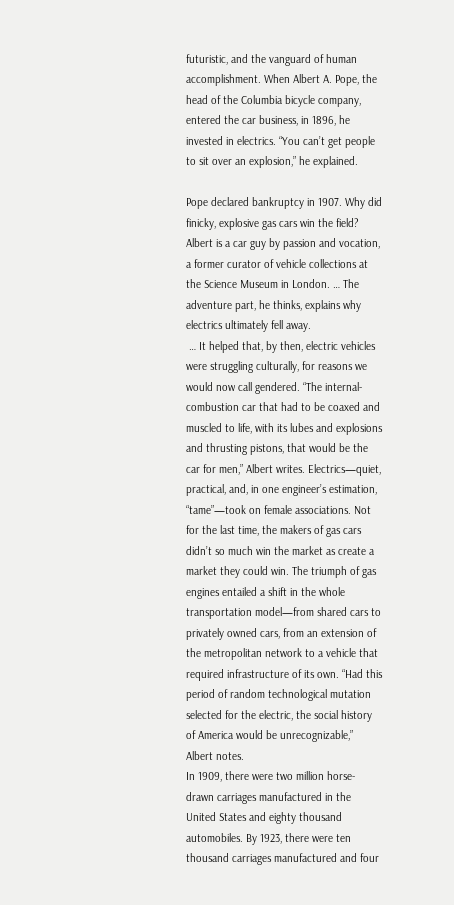futuristic, and the vanguard of human accomplishment. When Albert A. Pope, the head of the Columbia bicycle company, entered the car business, in 1896, he invested in electrics. “You can’t get people to sit over an explosion,” he explained.

Pope declared bankruptcy in 1907. Why did finicky, explosive gas cars win the field? Albert is a car guy by passion and vocation, a former curator of vehicle collections at the Science Museum in London. … The adventure part, he thinks, explains why electrics ultimately fell away.
 … It helped that, by then, electric vehicles were struggling culturally, for reasons we would now call gendered. “The internal-combustion car that had to be coaxed and muscled to life, with its lubes and explosions and thrusting pistons, that would be the car for men,” Albert writes. Electrics—quiet, practical, and, in one engineer’s estimation, “tame”—took on female associations. Not for the last time, the makers of gas cars didn’t so much win the market as create a market they could win. The triumph of gas engines entailed a shift in the whole transportation model—from shared cars to privately owned cars, from an extension of the metropolitan network to a vehicle that required infrastructure of its own. “Had this period of random technological mutation selected for the electric, the social history of America would be unrecognizable,” Albert notes.
In 1909, there were two million horse-drawn carriages manufactured in the United States and eighty thousand automobiles. By 1923, there were ten thousand carriages manufactured and four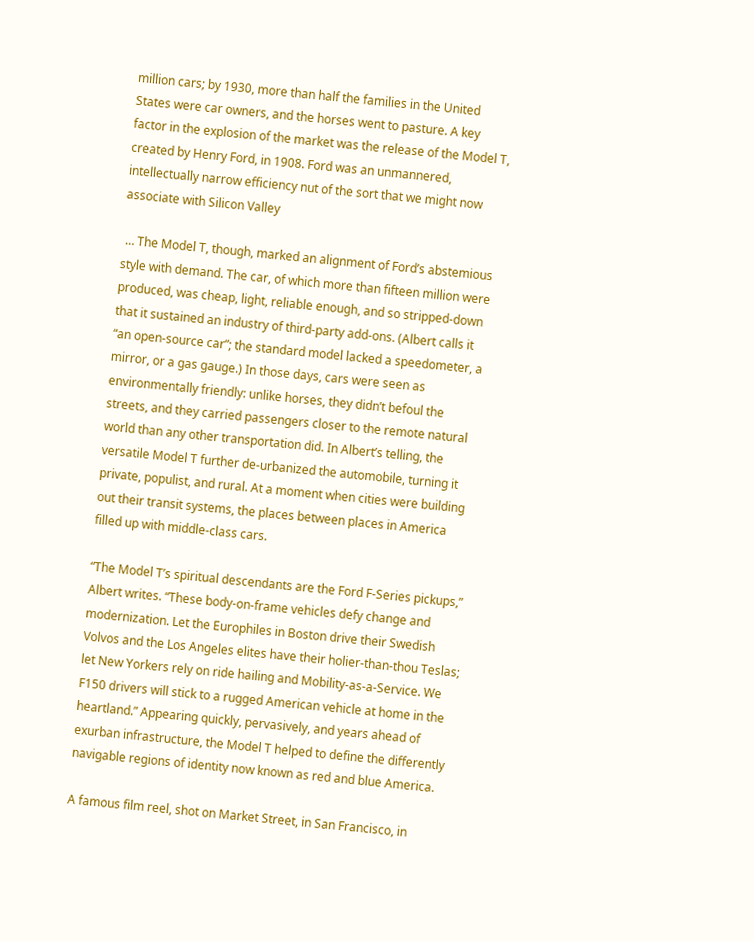million cars; by 1930, more than half the families in the United States were car owners, and the horses went to pasture. A key factor in the explosion of the market was the release of the Model T, created by Henry Ford, in 1908. Ford was an unmannered, intellectually narrow efficiency nut of the sort that we might now associate with Silicon Valley

 … The Model T, though, marked an alignment of Ford’s abstemious style with demand. The car, of which more than fifteen million were produced, was cheap, light, reliable enough, and so stripped-down that it sustained an industry of third-party add-ons. (Albert calls it “an open-source car”; the standard model lacked a speedometer, a mirror, or a gas gauge.) In those days, cars were seen as environmentally friendly: unlike horses, they didn’t befoul the streets, and they carried passengers closer to the remote natural world than any other transportation did. In Albert’s telling, the versatile Model T further de-urbanized the automobile, turning it private, populist, and rural. At a moment when cities were building out their transit systems, the places between places in America filled up with middle-class cars.

“The Model T’s spiritual descendants are the Ford F-Series pickups,” Albert writes. “These body-on-frame vehicles defy change and modernization. Let the Europhiles in Boston drive their Swedish Volvos and the Los Angeles elites have their holier-than-thou Teslas; let New Yorkers rely on ride hailing and Mobility-as-a-Service. We F150 drivers will stick to a rugged American vehicle at home in the heartland.” Appearing quickly, pervasively, and years ahead of exurban infrastructure, the Model T helped to define the differently navigable regions of identity now known as red and blue America.

A famous film reel, shot on Market Street, in San Francisco, in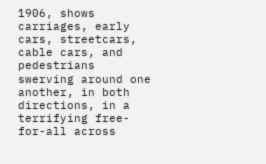1906, shows carriages, early cars, streetcars, cable cars, and pedestrians swerving around one another, in both directions, in a terrifying free-for-all across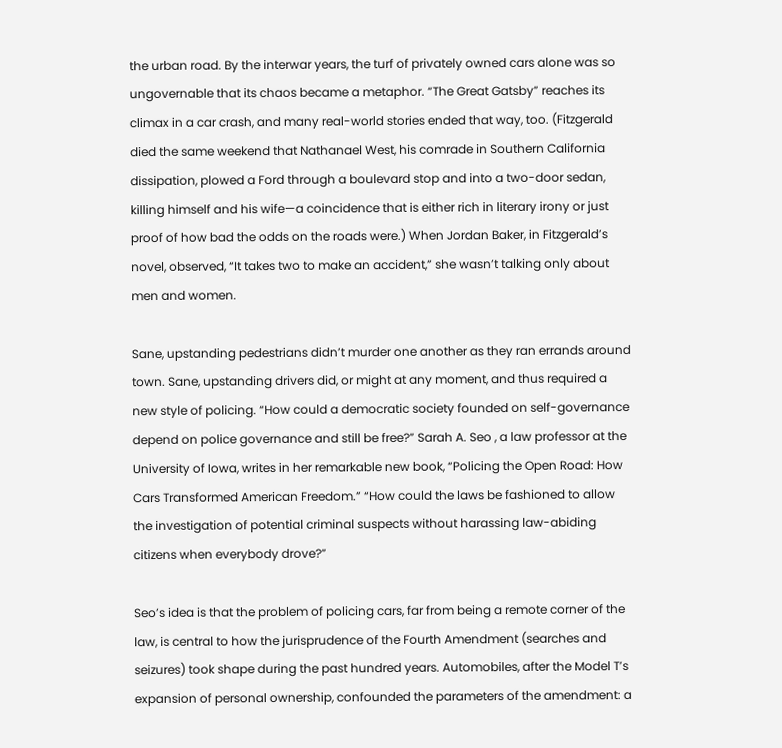the urban road. By the interwar years, the turf of privately owned cars alone was so ungovernable that its chaos became a metaphor. “The Great Gatsby” reaches its climax in a car crash, and many real-world stories ended that way, too. (Fitzgerald died the same weekend that Nathanael West, his comrade in Southern California dissipation, plowed a Ford through a boulevard stop and into a two-door sedan, killing himself and his wife—a coincidence that is either rich in literary irony or just proof of how bad the odds on the roads were.) When Jordan Baker, in Fitzgerald’s novel, observed, “It takes two to make an accident,” she wasn’t talking only about men and women.

Sane, upstanding pedestrians didn’t murder one another as they ran errands around town. Sane, upstanding drivers did, or might at any moment, and thus required a new style of policing. “How could a democratic society founded on self-governance depend on police governance and still be free?” Sarah A. Seo , a law professor at the University of Iowa, writes in her remarkable new book, “Policing the Open Road: How Cars Transformed American Freedom.” “How could the laws be fashioned to allow the investigation of potential criminal suspects without harassing law-abiding citizens when everybody drove?”

Seo’s idea is that the problem of policing cars, far from being a remote corner of the law, is central to how the jurisprudence of the Fourth Amendment (searches and seizures) took shape during the past hundred years. Automobiles, after the Model T’s expansion of personal ownership, confounded the parameters of the amendment: a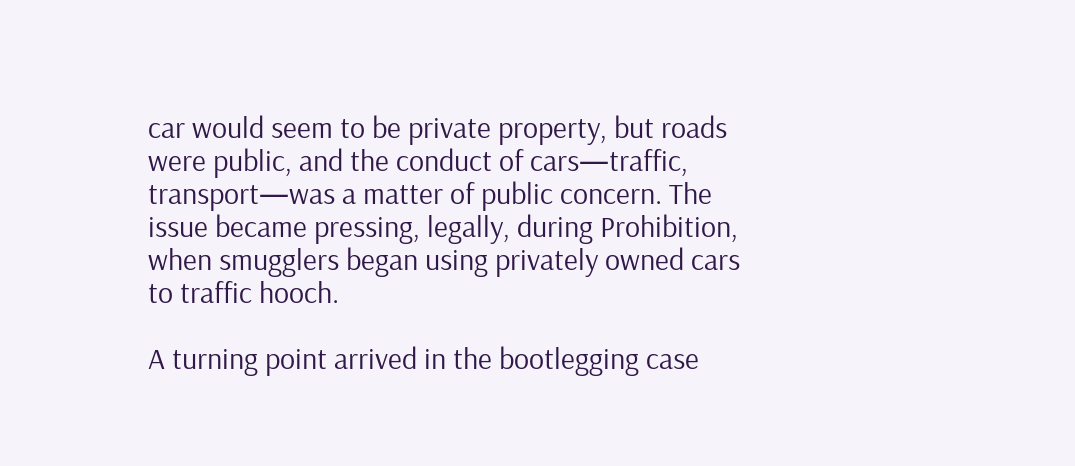car would seem to be private property, but roads were public, and the conduct of cars—traffic, transport—was a matter of public concern. The issue became pressing, legally, during Prohibition, when smugglers began using privately owned cars to traffic hooch.

A turning point arrived in the bootlegging case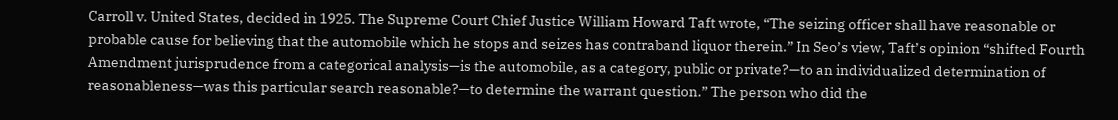Carroll v. United States, decided in 1925. The Supreme Court Chief Justice William Howard Taft wrote, “The seizing officer shall have reasonable or probable cause for believing that the automobile which he stops and seizes has contraband liquor therein.” In Seo’s view, Taft’s opinion “shifted Fourth Amendment jurisprudence from a categorical analysis—is the automobile, as a category, public or private?—to an individualized determination of reasonableness—was this particular search reasonable?—to determine the warrant question.” The person who did the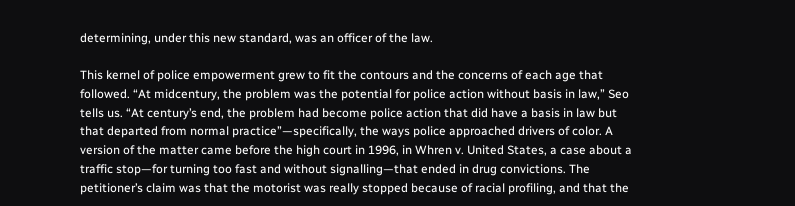determining, under this new standard, was an officer of the law.

This kernel of police empowerment grew to fit the contours and the concerns of each age that followed. “At midcentury, the problem was the potential for police action without basis in law,” Seo tells us. “At century’s end, the problem had become police action that did have a basis in law but that departed from normal practice”—specifically, the ways police approached drivers of color. A version of the matter came before the high court in 1996, in Whren v. United States, a case about a traffic stop—for turning too fast and without signalling—that ended in drug convictions. The petitioner’s claim was that the motorist was really stopped because of racial profiling, and that the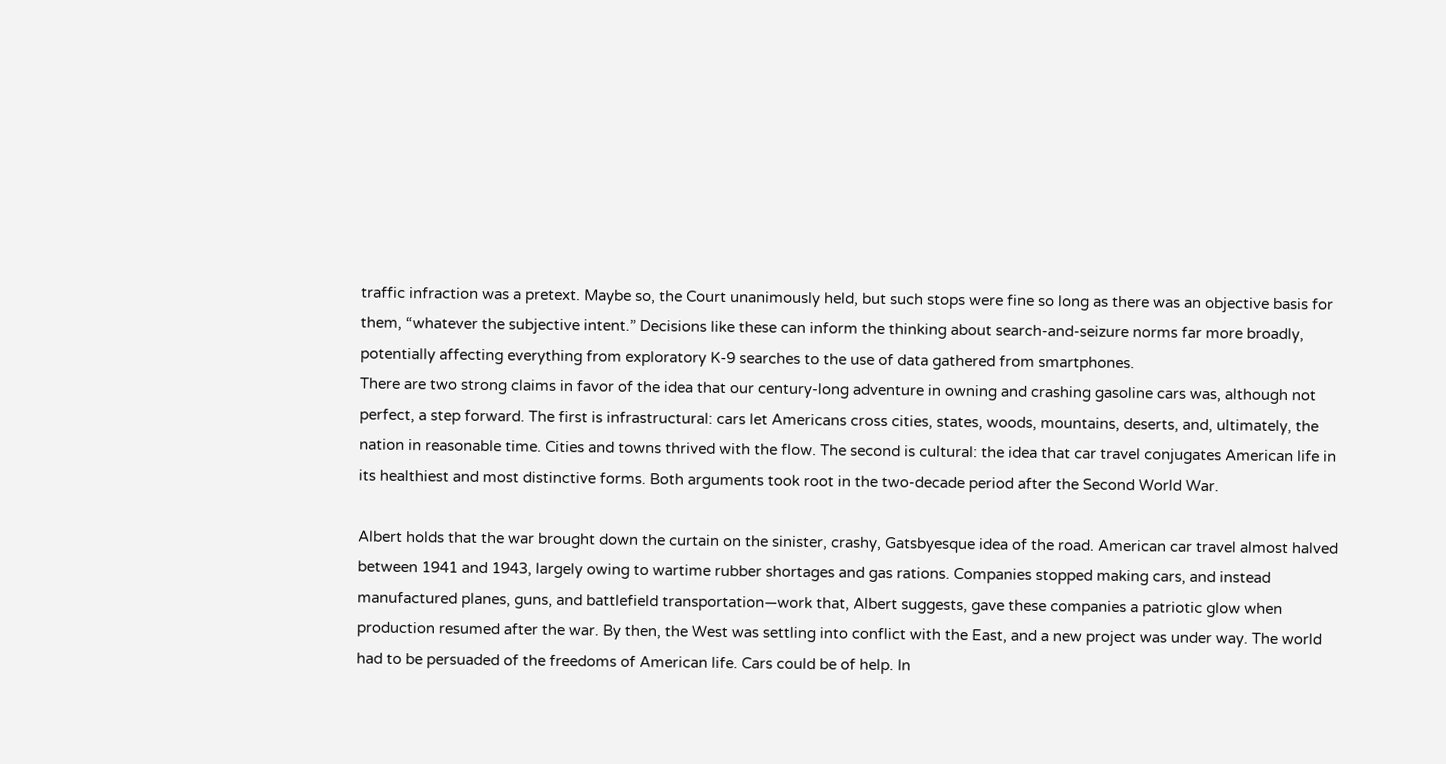traffic infraction was a pretext. Maybe so, the Court unanimously held, but such stops were fine so long as there was an objective basis for them, “whatever the subjective intent.” Decisions like these can inform the thinking about search-and-seizure norms far more broadly, potentially affecting everything from exploratory K-9 searches to the use of data gathered from smartphones.
There are two strong claims in favor of the idea that our century-long adventure in owning and crashing gasoline cars was, although not perfect, a step forward. The first is infrastructural: cars let Americans cross cities, states, woods, mountains, deserts, and, ultimately, the nation in reasonable time. Cities and towns thrived with the flow. The second is cultural: the idea that car travel conjugates American life in its healthiest and most distinctive forms. Both arguments took root in the two-decade period after the Second World War.

Albert holds that the war brought down the curtain on the sinister, crashy, Gatsbyesque idea of the road. American car travel almost halved between 1941 and 1943, largely owing to wartime rubber shortages and gas rations. Companies stopped making cars, and instead manufactured planes, guns, and battlefield transportation—work that, Albert suggests, gave these companies a patriotic glow when production resumed after the war. By then, the West was settling into conflict with the East, and a new project was under way. The world had to be persuaded of the freedoms of American life. Cars could be of help. In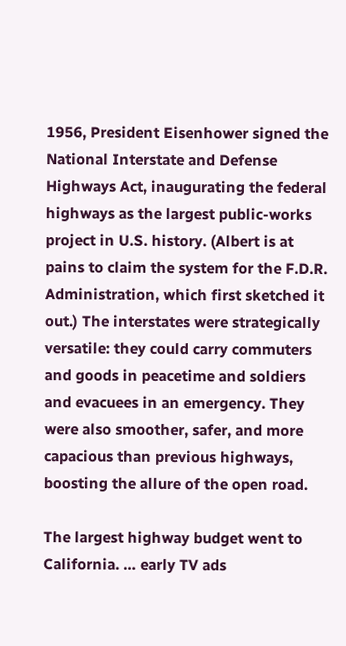1956, President Eisenhower signed the National Interstate and Defense Highways Act, inaugurating the federal highways as the largest public-works project in U.S. history. (Albert is at pains to claim the system for the F.D.R. Administration, which first sketched it out.) The interstates were strategically versatile: they could carry commuters and goods in peacetime and soldiers and evacuees in an emergency. They were also smoother, safer, and more capacious than previous highways, boosting the allure of the open road.

The largest highway budget went to California. … early TV ads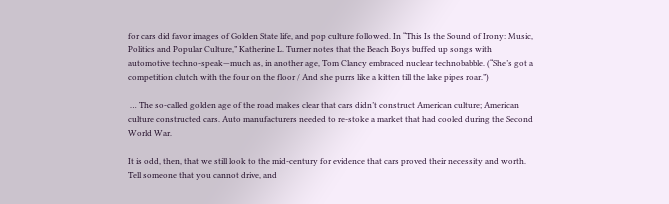for cars did favor images of Golden State life, and pop culture followed. In “This Is the Sound of Irony: Music, Politics and Popular Culture,” Katherine L. Turner notes that the Beach Boys buffed up songs with automotive techno-speak—much as, in another age, Tom Clancy embraced nuclear technobabble. (“She’s got a competition clutch with the four on the floor / And she purrs like a kitten till the lake pipes roar.”)

 … The so-called golden age of the road makes clear that cars didn’t construct American culture; American culture constructed cars. Auto manufacturers needed to re-stoke a market that had cooled during the Second World War.

It is odd, then, that we still look to the mid-century for evidence that cars proved their necessity and worth. Tell someone that you cannot drive, and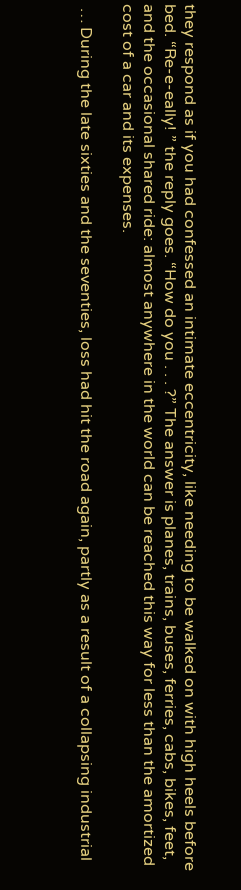they respond as if you had confessed an intimate eccentricity, like needing to be walked on with high heels before bed. “Re-e-eally! ” the reply goes. “How do you . . . ?” The answer is planes, trains, buses, ferries, cabs, bikes, feet, and the occasional shared ride: almost anywhere in the world can be reached this way for less than the amortized cost of a car and its expenses.

 … During the late sixties and the seventies, loss had hit the road again, partly as a result of a collapsing industrial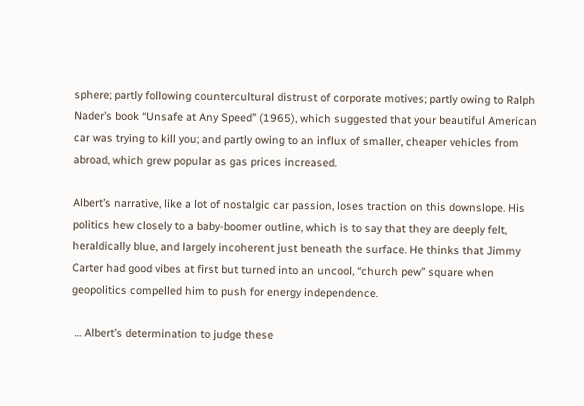sphere; partly following countercultural distrust of corporate motives; partly owing to Ralph Nader’s book “Unsafe at Any Speed” (1965), which suggested that your beautiful American car was trying to kill you; and partly owing to an influx of smaller, cheaper vehicles from abroad, which grew popular as gas prices increased.

Albert’s narrative, like a lot of nostalgic car passion, loses traction on this downslope. His politics hew closely to a baby-boomer outline, which is to say that they are deeply felt, heraldically blue, and largely incoherent just beneath the surface. He thinks that Jimmy Carter had good vibes at first but turned into an uncool, “church pew” square when geopolitics compelled him to push for energy independence.

 … Albert’s determination to judge these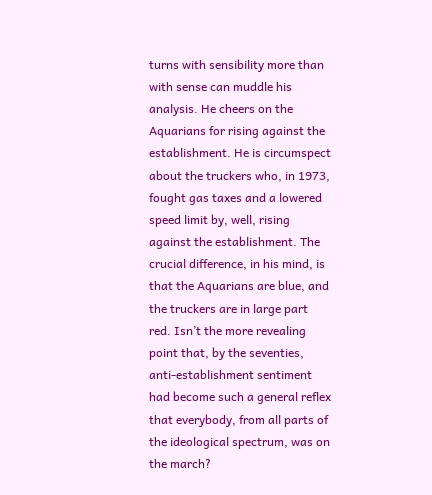turns with sensibility more than with sense can muddle his analysis. He cheers on the Aquarians for rising against the establishment. He is circumspect about the truckers who, in 1973, fought gas taxes and a lowered speed limit by, well, rising against the establishment. The crucial difference, in his mind, is that the Aquarians are blue, and the truckers are in large part red. Isn’t the more revealing point that, by the seventies, anti-establishment sentiment had become such a general reflex that everybody, from all parts of the ideological spectrum, was on the march?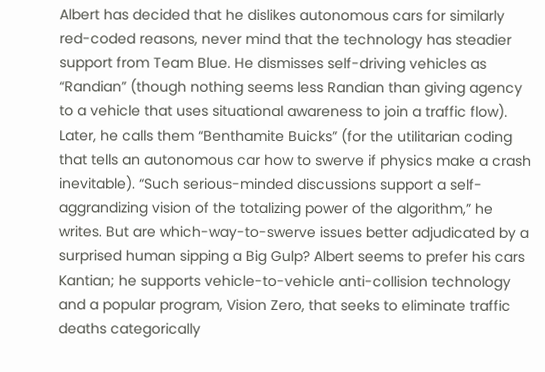Albert has decided that he dislikes autonomous cars for similarly red-coded reasons, never mind that the technology has steadier support from Team Blue. He dismisses self-driving vehicles as “Randian” (though nothing seems less Randian than giving agency to a vehicle that uses situational awareness to join a traffic flow). Later, he calls them “Benthamite Buicks” (for the utilitarian coding that tells an autonomous car how to swerve if physics make a crash inevitable). “Such serious-minded discussions support a self-aggrandizing vision of the totalizing power of the algorithm,” he writes. But are which-way-to-swerve issues better adjudicated by a surprised human sipping a Big Gulp? Albert seems to prefer his cars Kantian; he supports vehicle-to-vehicle anti-collision technology and a popular program, Vision Zero, that seeks to eliminate traffic deaths categorically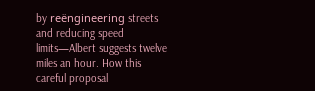by reëngineering streets and reducing speed limits—Albert suggests twelve miles an hour. How this careful proposal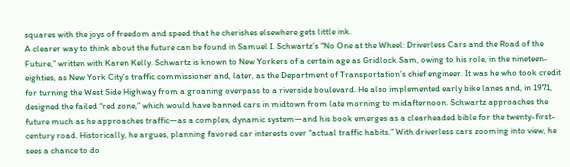squares with the joys of freedom and speed that he cherishes elsewhere gets little ink.
A clearer way to think about the future can be found in Samuel I. Schwartz’s “No One at the Wheel: Driverless Cars and the Road of the Future,” written with Karen Kelly. Schwartz is known to New Yorkers of a certain age as Gridlock Sam, owing to his role, in the nineteen-eighties, as New York City’s traffic commissioner and, later, as the Department of Transportation’s chief engineer. It was he who took credit for turning the West Side Highway from a groaning overpass to a riverside boulevard. He also implemented early bike lanes and, in 1971, designed the failed “red zone,” which would have banned cars in midtown from late morning to midafternoon. Schwartz approaches the future much as he approaches traffic—as a complex, dynamic system—and his book emerges as a clearheaded bible for the twenty-first-century road. Historically, he argues, planning favored car interests over “actual traffic habits.” With driverless cars zooming into view, he sees a chance to do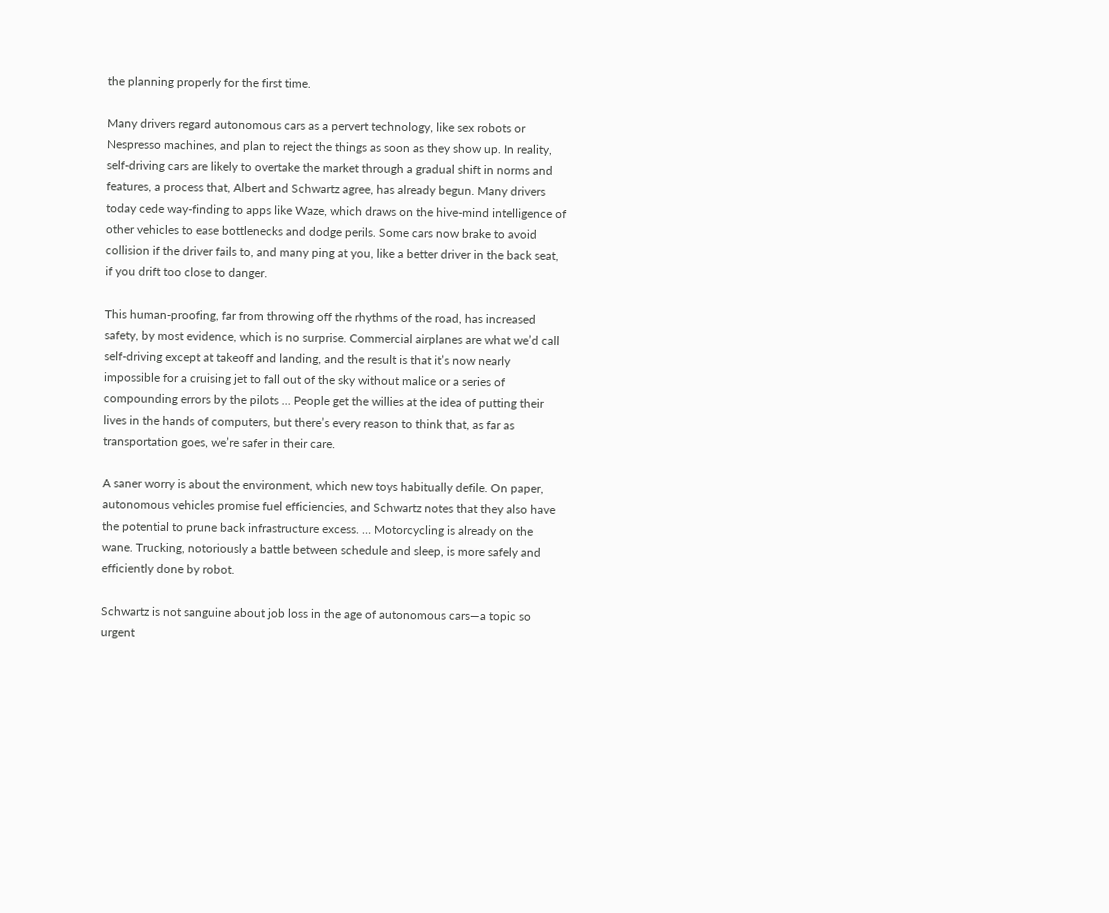the planning properly for the first time.

Many drivers regard autonomous cars as a pervert technology, like sex robots or Nespresso machines, and plan to reject the things as soon as they show up. In reality, self-driving cars are likely to overtake the market through a gradual shift in norms and features, a process that, Albert and Schwartz agree, has already begun. Many drivers today cede way-finding to apps like Waze, which draws on the hive-mind intelligence of other vehicles to ease bottlenecks and dodge perils. Some cars now brake to avoid collision if the driver fails to, and many ping at you, like a better driver in the back seat, if you drift too close to danger.

This human-proofing, far from throwing off the rhythms of the road, has increased safety, by most evidence, which is no surprise. Commercial airplanes are what we’d call self-driving except at takeoff and landing, and the result is that it’s now nearly impossible for a cruising jet to fall out of the sky without malice or a series of compounding errors by the pilots … People get the willies at the idea of putting their lives in the hands of computers, but there’s every reason to think that, as far as transportation goes, we’re safer in their care.

A saner worry is about the environment, which new toys habitually defile. On paper, autonomous vehicles promise fuel efficiencies, and Schwartz notes that they also have the potential to prune back infrastructure excess. … Motorcycling is already on the wane. Trucking, notoriously a battle between schedule and sleep, is more safely and efficiently done by robot.

Schwartz is not sanguine about job loss in the age of autonomous cars—a topic so urgent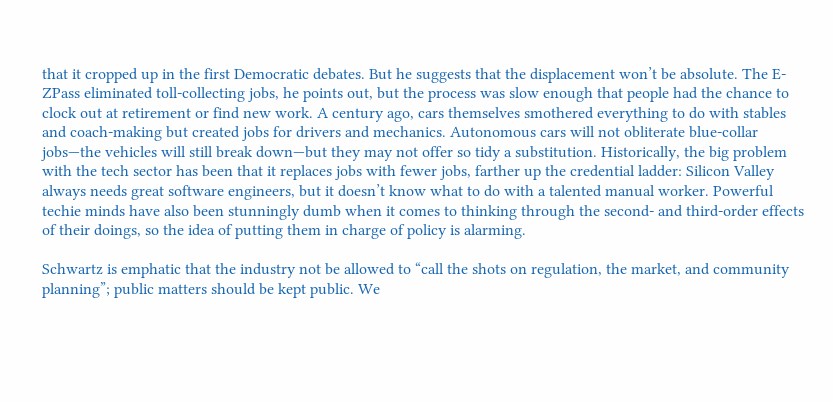that it cropped up in the first Democratic debates. But he suggests that the displacement won’t be absolute. The E-ZPass eliminated toll-collecting jobs, he points out, but the process was slow enough that people had the chance to clock out at retirement or find new work. A century ago, cars themselves smothered everything to do with stables and coach-making but created jobs for drivers and mechanics. Autonomous cars will not obliterate blue-collar jobs—the vehicles will still break down—but they may not offer so tidy a substitution. Historically, the big problem with the tech sector has been that it replaces jobs with fewer jobs, farther up the credential ladder: Silicon Valley always needs great software engineers, but it doesn’t know what to do with a talented manual worker. Powerful techie minds have also been stunningly dumb when it comes to thinking through the second- and third-order effects of their doings, so the idea of putting them in charge of policy is alarming.

Schwartz is emphatic that the industry not be allowed to “call the shots on regulation, the market, and community planning”; public matters should be kept public. We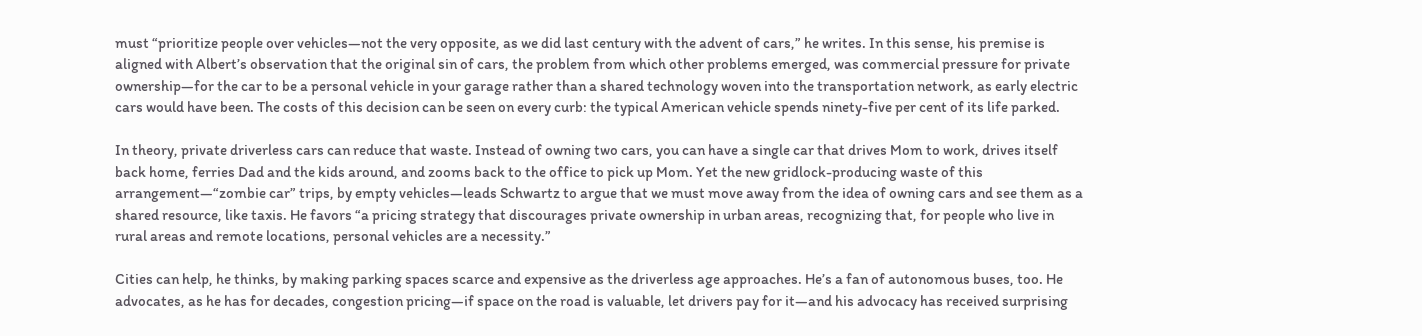must “prioritize people over vehicles—not the very opposite, as we did last century with the advent of cars,” he writes. In this sense, his premise is aligned with Albert’s observation that the original sin of cars, the problem from which other problems emerged, was commercial pressure for private ownership—for the car to be a personal vehicle in your garage rather than a shared technology woven into the transportation network, as early electric cars would have been. The costs of this decision can be seen on every curb: the typical American vehicle spends ninety-five per cent of its life parked.

In theory, private driverless cars can reduce that waste. Instead of owning two cars, you can have a single car that drives Mom to work, drives itself back home, ferries Dad and the kids around, and zooms back to the office to pick up Mom. Yet the new gridlock-producing waste of this arrangement—“zombie car” trips, by empty vehicles—leads Schwartz to argue that we must move away from the idea of owning cars and see them as a shared resource, like taxis. He favors “a pricing strategy that discourages private ownership in urban areas, recognizing that, for people who live in rural areas and remote locations, personal vehicles are a necessity.”

Cities can help, he thinks, by making parking spaces scarce and expensive as the driverless age approaches. He’s a fan of autonomous buses, too. He advocates, as he has for decades, congestion pricing—if space on the road is valuable, let drivers pay for it—and his advocacy has received surprising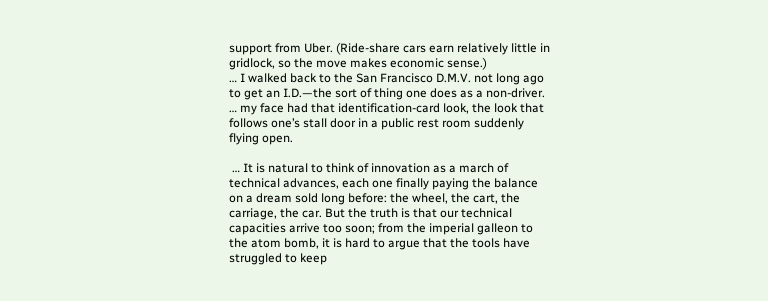support from Uber. (Ride-share cars earn relatively little in gridlock, so the move makes economic sense.)
… I walked back to the San Francisco D.M.V. not long ago to get an I.D.—the sort of thing one does as a non-driver. … my face had that identification-card look, the look that follows one’s stall door in a public rest room suddenly flying open.

 … It is natural to think of innovation as a march of technical advances, each one finally paying the balance on a dream sold long before: the wheel, the cart, the carriage, the car. But the truth is that our technical capacities arrive too soon; from the imperial galleon to the atom bomb, it is hard to argue that the tools have struggled to keep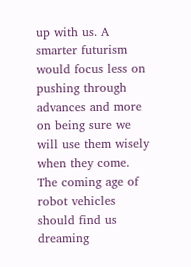up with us. A smarter futurism would focus less on pushing through advances and more on being sure we will use them wisely when they come. The coming age of robot vehicles should find us dreaming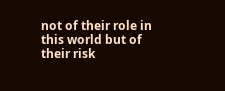not of their role in this world but of their risk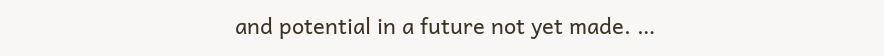and potential in a future not yet made. …